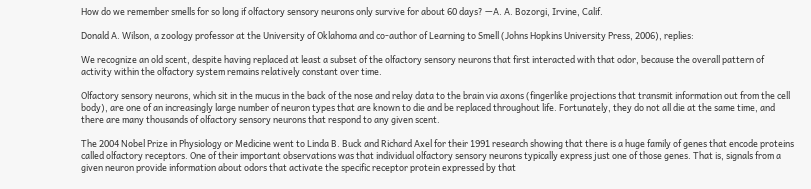How do we remember smells for so long if olfactory sensory neurons only survive for about 60 days? —A. A. Bozorgi, Irvine, Calif.

Donald A. Wilson, a zoology professor at the University of Oklahoma and co-author of Learning to Smell (Johns Hopkins University Press, 2006), replies:

We recognize an old scent, despite having replaced at least a subset of the olfactory sensory neurons that first interacted with that odor, because the overall pattern of activity within the olfactory system remains relatively constant over time.

Olfactory sensory neurons, which sit in the mucus in the back of the nose and relay data to the brain via axons (fingerlike projections that transmit information out from the cell body), are one of an increasingly large number of neuron types that are known to die and be replaced throughout life. Fortunately, they do not all die at the same time, and there are many thousands of olfactory sensory neurons that respond to any given scent.

The 2004 Nobel Prize in Physiology or Medicine went to Linda B. Buck and Richard Axel for their 1991 research showing that there is a huge family of genes that encode proteins called olfactory receptors. One of their important observations was that individual olfactory sensory neurons typically express just one of those genes. That is, signals from a given neuron provide information about odors that activate the specific receptor protein expressed by that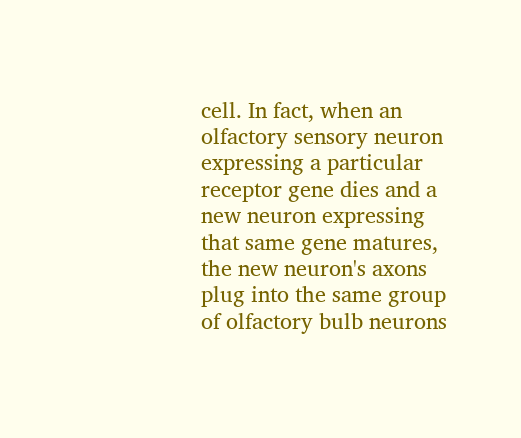cell. In fact, when an olfactory sensory neuron expressing a particular receptor gene dies and a new neuron expressing that same gene matures, the new neuron's axons plug into the same group of olfactory bulb neurons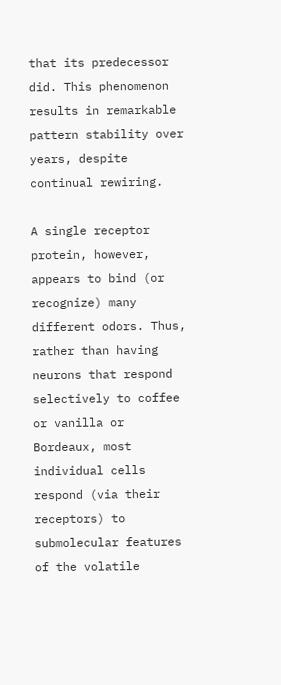that its predecessor did. This phenomenon results in remarkable pattern stability over years, despite continual rewiring.

A single receptor protein, however, appears to bind (or recognize) many different odors. Thus, rather than having neurons that respond selectively to coffee or vanilla or Bordeaux, most individual cells respond (via their receptors) to submolecular features of the volatile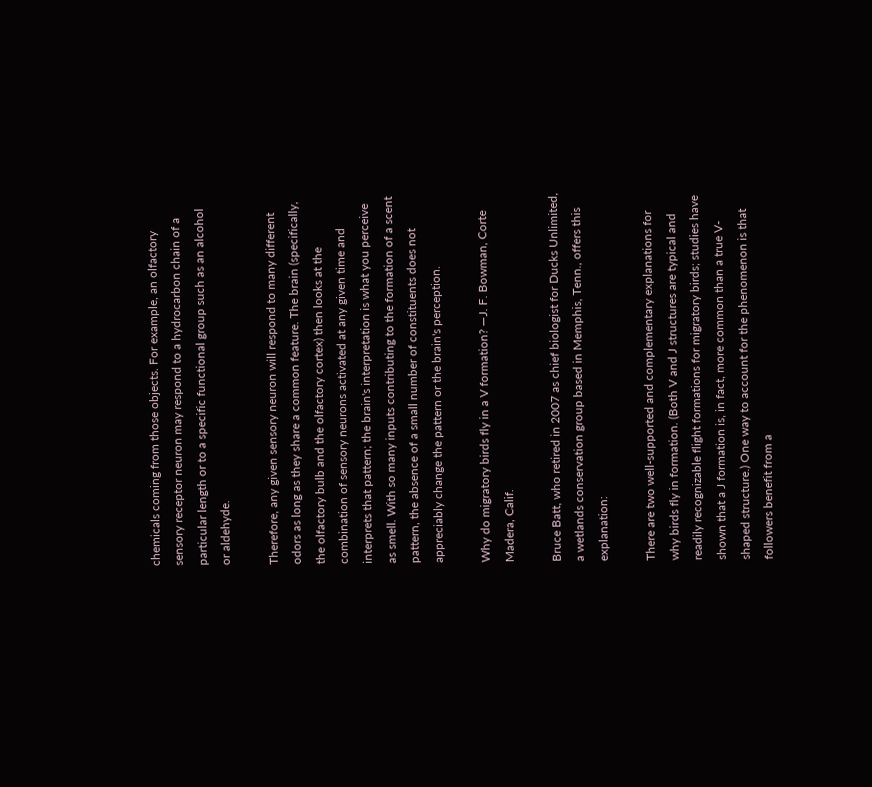chemicals coming from those objects. For example, an olfactory sensory receptor neuron may respond to a hydrocarbon chain of a particular length or to a specific functional group such as an alcohol or aldehyde.

Therefore, any given sensory neuron will respond to many different odors as long as they share a common feature. The brain (specifically, the olfactory bulb and the olfactory cortex) then looks at the combination of sensory neurons activated at any given time and interprets that pattern; the brain's interpretation is what you perceive as smell. With so many inputs contributing to the formation of a scent pattern, the absence of a small number of constituents does not appreciably change the pattern or the brain's perception.

Why do migratory birds fly in a V formation? —J. F. Bowman, Corte Madera, Calif.

Bruce Batt, who retired in 2007 as chief biologist for Ducks Unlimited, a wetlands conservation group based in Memphis, Tenn., offers this explanation:

There are two well-supported and complementary explanations for why birds fly in formation. (Both V and J structures are typical and readily recognizable flight formations for migratory birds; studies have shown that a J formation is, in fact, more common than a true V-shaped structure.) One way to account for the phenomenon is that followers benefit from a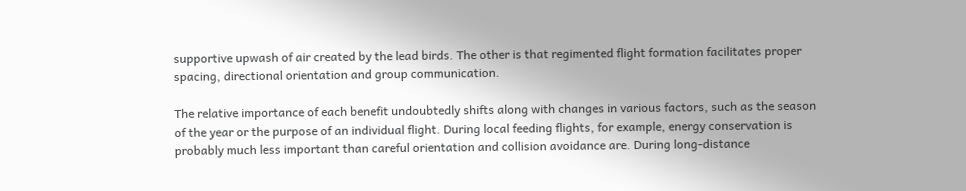supportive upwash of air created by the lead birds. The other is that regimented flight formation facilitates proper spacing, directional orientation and group communication.

The relative importance of each benefit undoubtedly shifts along with changes in various factors, such as the season of the year or the purpose of an individual flight. During local feeding flights, for example, energy conservation is probably much less important than careful orientation and collision avoidance are. During long-distance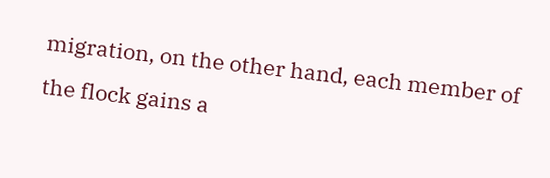migration, on the other hand, each member of the flock gains a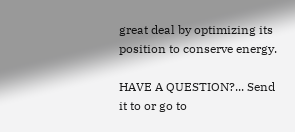great deal by optimizing its position to conserve energy.

HAVE A QUESTION?... Send it to or go to